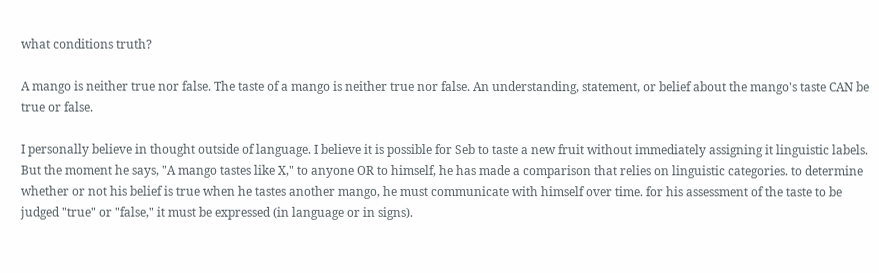what conditions truth?

A mango is neither true nor false. The taste of a mango is neither true nor false. An understanding, statement, or belief about the mango's taste CAN be true or false.

I personally believe in thought outside of language. I believe it is possible for Seb to taste a new fruit without immediately assigning it linguistic labels. But the moment he says, "A mango tastes like X," to anyone OR to himself, he has made a comparison that relies on linguistic categories. to determine whether or not his belief is true when he tastes another mango, he must communicate with himself over time. for his assessment of the taste to be judged "true" or "false," it must be expressed (in language or in signs).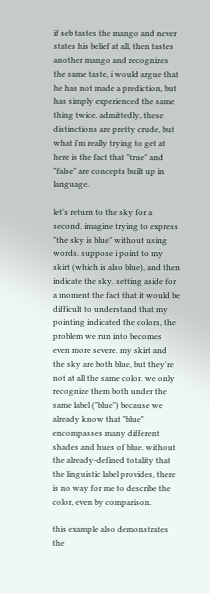if seb tastes the mango and never states his belief at all, then tastes another mango and recognizes the same taste, i would argue that he has not made a prediction, but has simply experienced the same thing twice. admittedly, these distinctions are pretty crude, but what i'm really trying to get at here is the fact that "true" and "false" are concepts built up in language.

let's return to the sky for a second. imagine trying to express "the sky is blue" without using words. suppose i point to my skirt (which is also blue), and then indicate the sky. setting aside for a moment the fact that it would be difficult to understand that my pointing indicated the colors, the problem we run into becomes even more severe. my skirt and the sky are both blue, but they're not at all the same color. we only recognize them both under the same label ("blue") because we already know that "blue" encompasses many different shades and hues of blue. without the already-defined totality that the linguistic label provides, there is no way for me to describe the color, even by comparison.

this example also demonstrates the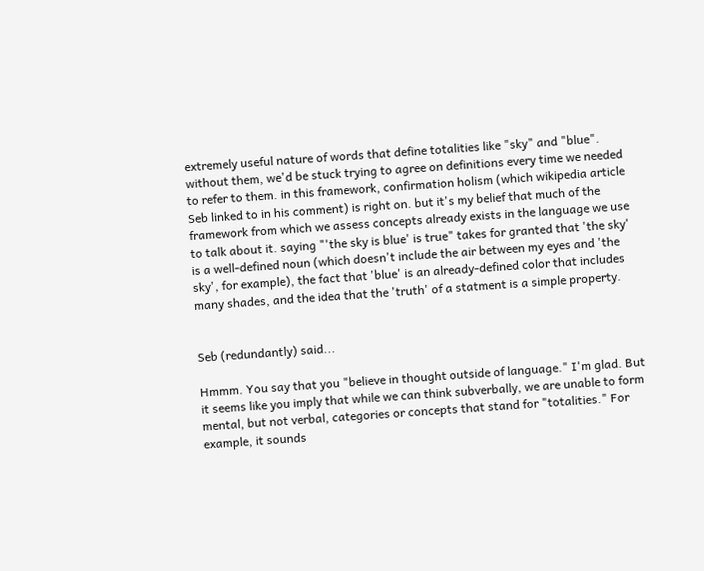extremely useful nature of words that define totalities like "sky" and "blue". without them, we'd be stuck trying to agree on definitions every time we needed to refer to them. in this framework, confirmation holism (which wikipedia article Seb linked to in his comment) is right on. but it's my belief that much of the framework from which we assess concepts already exists in the language we use to talk about it. saying "'the sky is blue' is true" takes for granted that 'the sky' is a well-defined noun (which doesn't include the air between my eyes and 'the sky', for example), the fact that 'blue' is an already-defined color that includes many shades, and the idea that the 'truth' of a statment is a simple property.


Seb (redundantly) said...

Hmmm. You say that you "believe in thought outside of language." I'm glad. But it seems like you imply that while we can think subverbally, we are unable to form mental, but not verbal, categories or concepts that stand for "totalities." For example, it sounds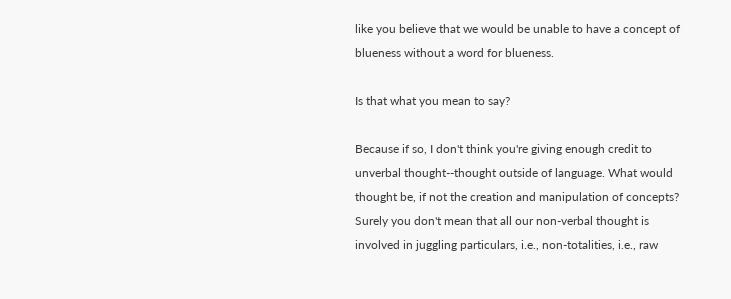like you believe that we would be unable to have a concept of blueness without a word for blueness.

Is that what you mean to say?

Because if so, I don't think you're giving enough credit to unverbal thought--thought outside of language. What would thought be, if not the creation and manipulation of concepts? Surely you don't mean that all our non-verbal thought is involved in juggling particulars, i.e., non-totalities, i.e., raw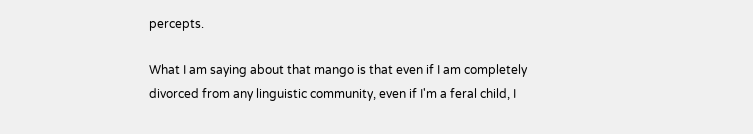percepts.

What I am saying about that mango is that even if I am completely divorced from any linguistic community, even if I'm a feral child, I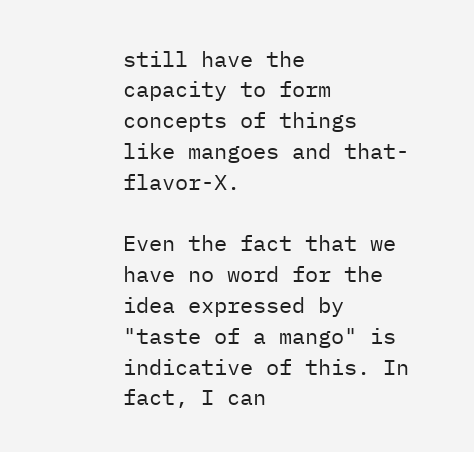still have the capacity to form concepts of things like mangoes and that-flavor-X.

Even the fact that we have no word for the idea expressed by "taste of a mango" is indicative of this. In fact, I can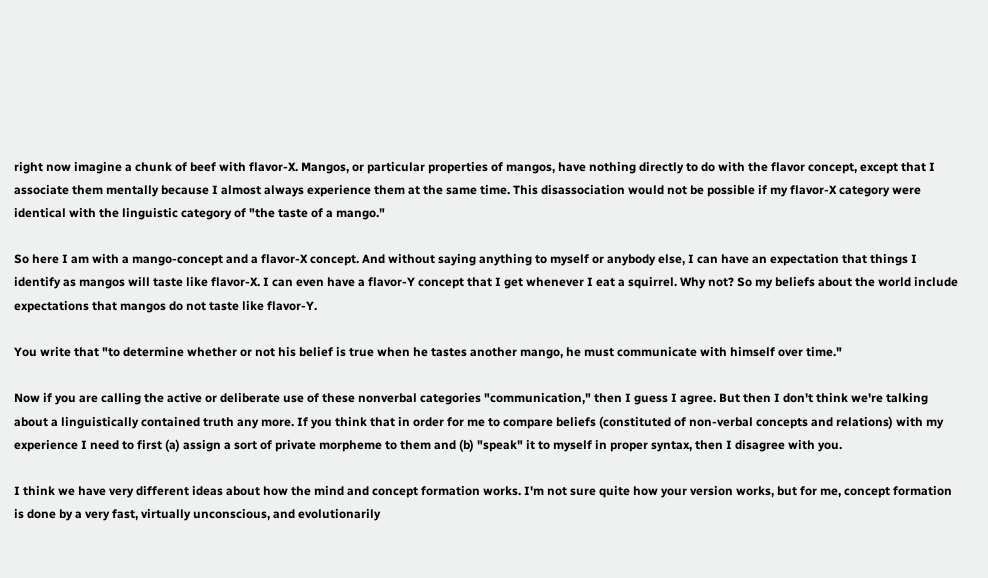right now imagine a chunk of beef with flavor-X. Mangos, or particular properties of mangos, have nothing directly to do with the flavor concept, except that I associate them mentally because I almost always experience them at the same time. This disassociation would not be possible if my flavor-X category were identical with the linguistic category of "the taste of a mango."

So here I am with a mango-concept and a flavor-X concept. And without saying anything to myself or anybody else, I can have an expectation that things I identify as mangos will taste like flavor-X. I can even have a flavor-Y concept that I get whenever I eat a squirrel. Why not? So my beliefs about the world include expectations that mangos do not taste like flavor-Y.

You write that "to determine whether or not his belief is true when he tastes another mango, he must communicate with himself over time."

Now if you are calling the active or deliberate use of these nonverbal categories "communication," then I guess I agree. But then I don't think we're talking about a linguistically contained truth any more. If you think that in order for me to compare beliefs (constituted of non-verbal concepts and relations) with my experience I need to first (a) assign a sort of private morpheme to them and (b) "speak" it to myself in proper syntax, then I disagree with you.

I think we have very different ideas about how the mind and concept formation works. I'm not sure quite how your version works, but for me, concept formation is done by a very fast, virtually unconscious, and evolutionarily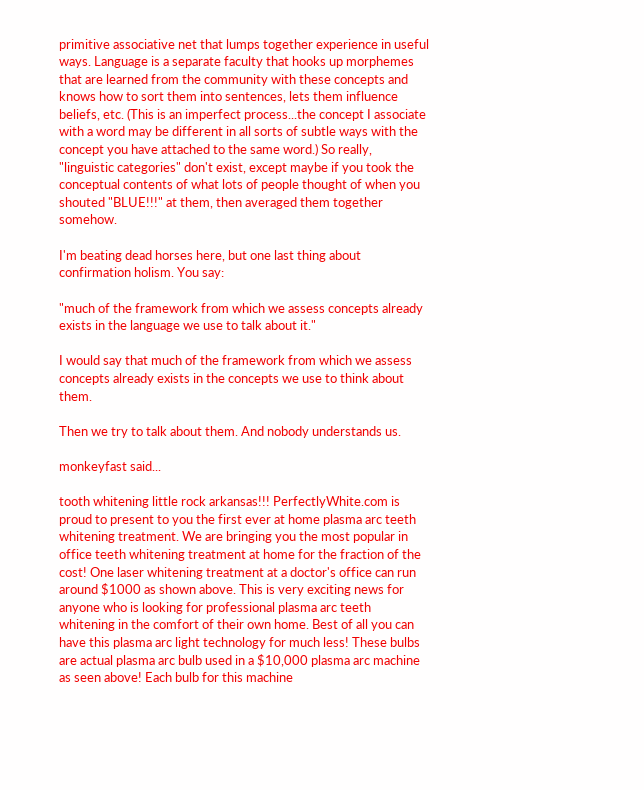primitive associative net that lumps together experience in useful ways. Language is a separate faculty that hooks up morphemes that are learned from the community with these concepts and knows how to sort them into sentences, lets them influence beliefs, etc. (This is an imperfect process...the concept I associate with a word may be different in all sorts of subtle ways with the concept you have attached to the same word.) So really, "linguistic categories" don't exist, except maybe if you took the conceptual contents of what lots of people thought of when you shouted "BLUE!!!" at them, then averaged them together somehow.

I'm beating dead horses here, but one last thing about confirmation holism. You say:

"much of the framework from which we assess concepts already exists in the language we use to talk about it."

I would say that much of the framework from which we assess concepts already exists in the concepts we use to think about them.

Then we try to talk about them. And nobody understands us.

monkeyfast said...

tooth whitening little rock arkansas!!! PerfectlyWhite.com is proud to present to you the first ever at home plasma arc teeth whitening treatment. We are bringing you the most popular in office teeth whitening treatment at home for the fraction of the cost! One laser whitening treatment at a doctor's office can run around $1000 as shown above. This is very exciting news for anyone who is looking for professional plasma arc teeth whitening in the comfort of their own home. Best of all you can have this plasma arc light technology for much less! These bulbs are actual plasma arc bulb used in a $10,000 plasma arc machine as seen above! Each bulb for this machine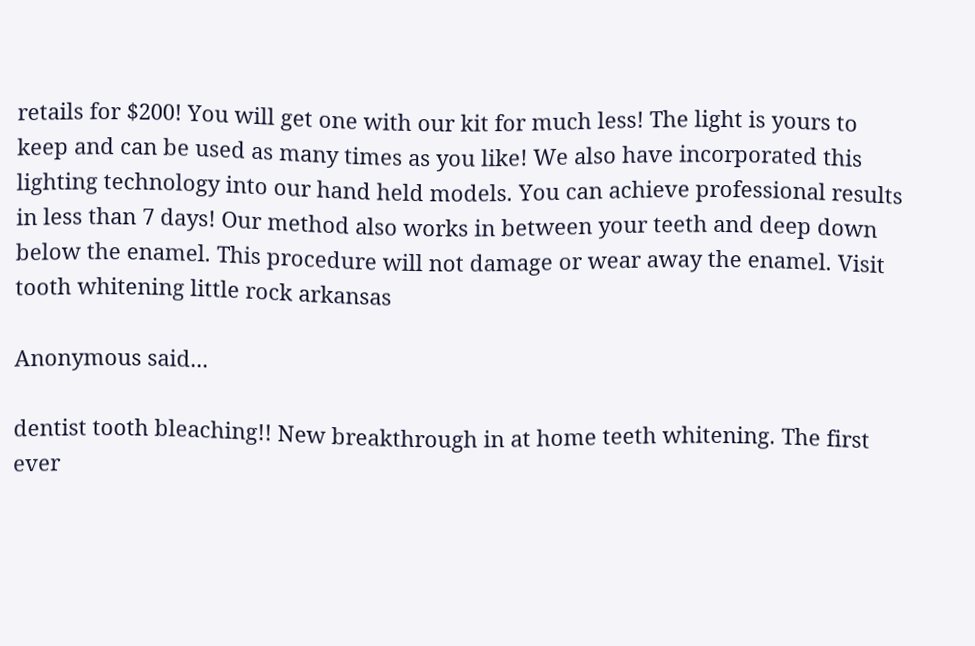retails for $200! You will get one with our kit for much less! The light is yours to keep and can be used as many times as you like! We also have incorporated this lighting technology into our hand held models. You can achieve professional results in less than 7 days! Our method also works in between your teeth and deep down below the enamel. This procedure will not damage or wear away the enamel. Visit tooth whitening little rock arkansas

Anonymous said...

dentist tooth bleaching!! New breakthrough in at home teeth whitening. The first ever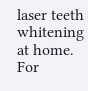laser teeth whitening at home. For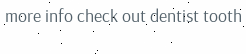more info check out dentist tooth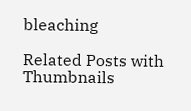bleaching

Related Posts with Thumbnails